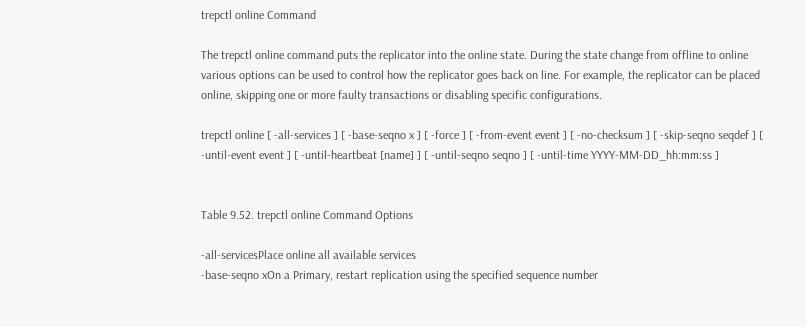trepctl online Command

The trepctl online command puts the replicator into the online state. During the state change from offline to online various options can be used to control how the replicator goes back on line. For example, the replicator can be placed online, skipping one or more faulty transactions or disabling specific configurations.

trepctl online [ -all-services ] [ -base-seqno x ] [ -force ] [ -from-event event ] [ -no-checksum ] [ -skip-seqno seqdef ] [ -until-event event ] [ -until-heartbeat [name] ] [ -until-seqno seqno ] [ -until-time YYYY-MM-DD_hh:mm:ss ]


Table 9.52. trepctl online Command Options

-all-servicesPlace online all available services
-base-seqno xOn a Primary, restart replication using the specified sequence number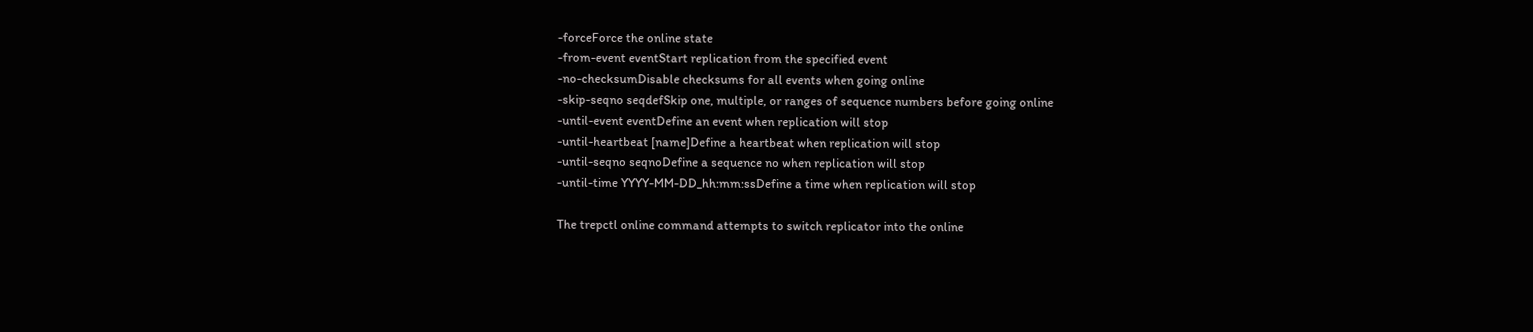-forceForce the online state
-from-event eventStart replication from the specified event
-no-checksumDisable checksums for all events when going online
-skip-seqno seqdefSkip one, multiple, or ranges of sequence numbers before going online
-until-event eventDefine an event when replication will stop
-until-heartbeat [name]Define a heartbeat when replication will stop
-until-seqno seqnoDefine a sequence no when replication will stop
-until-time YYYY-MM-DD_hh:mm:ssDefine a time when replication will stop

The trepctl online command attempts to switch replicator into the online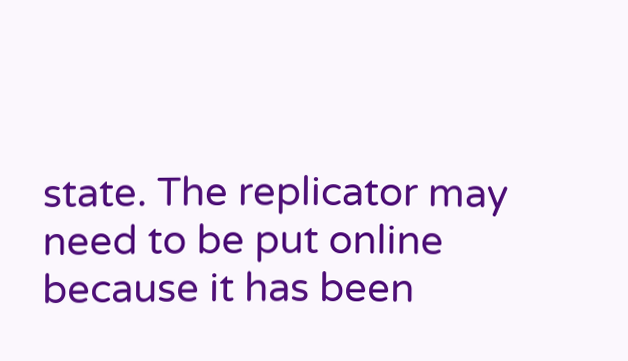state. The replicator may need to be put online because it has been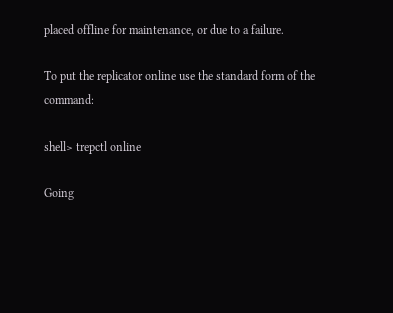placed offline for maintenance, or due to a failure.

To put the replicator online use the standard form of the command:

shell> trepctl online

Going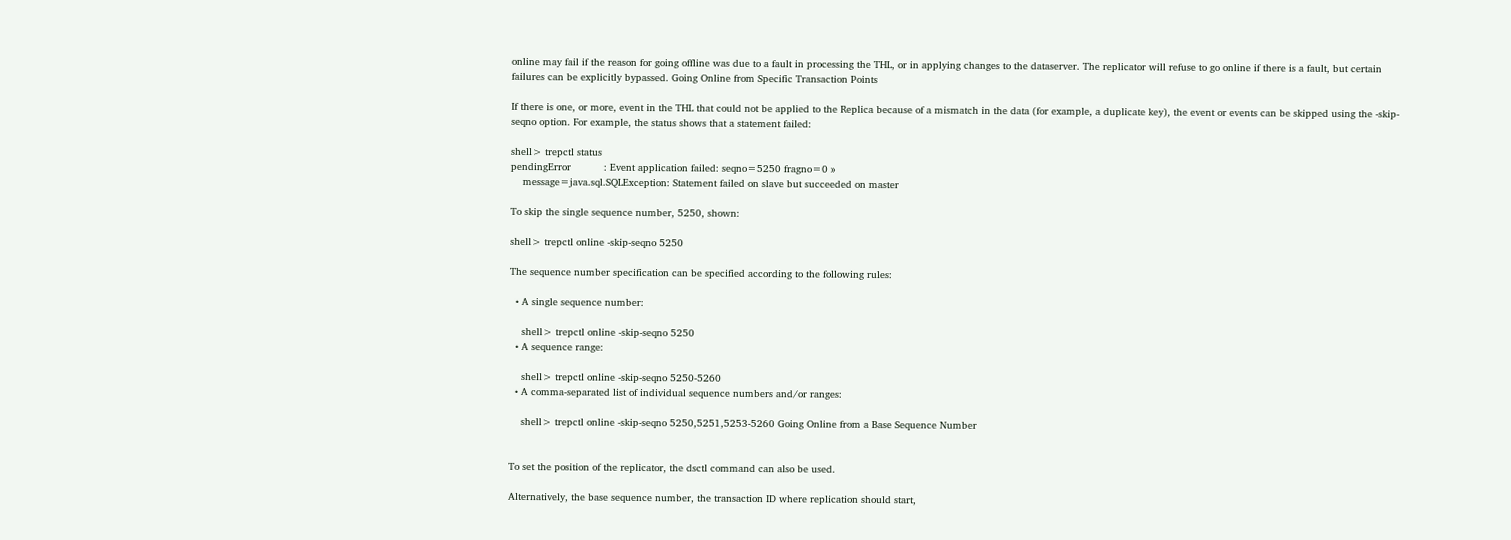online may fail if the reason for going offline was due to a fault in processing the THL, or in applying changes to the dataserver. The replicator will refuse to go online if there is a fault, but certain failures can be explicitly bypassed. Going Online from Specific Transaction Points

If there is one, or more, event in the THL that could not be applied to the Replica because of a mismatch in the data (for example, a duplicate key), the event or events can be skipped using the -skip-seqno option. For example, the status shows that a statement failed:

shell> trepctl status
pendingError           : Event application failed: seqno=5250 fragno=0 »
    message=java.sql.SQLException: Statement failed on slave but succeeded on master

To skip the single sequence number, 5250, shown:

shell> trepctl online -skip-seqno 5250

The sequence number specification can be specified according to the following rules:

  • A single sequence number:

    shell> trepctl online -skip-seqno 5250
  • A sequence range:

    shell> trepctl online -skip-seqno 5250-5260
  • A comma-separated list of individual sequence numbers and/or ranges:

    shell> trepctl online -skip-seqno 5250,5251,5253-5260 Going Online from a Base Sequence Number


To set the position of the replicator, the dsctl command can also be used.

Alternatively, the base sequence number, the transaction ID where replication should start,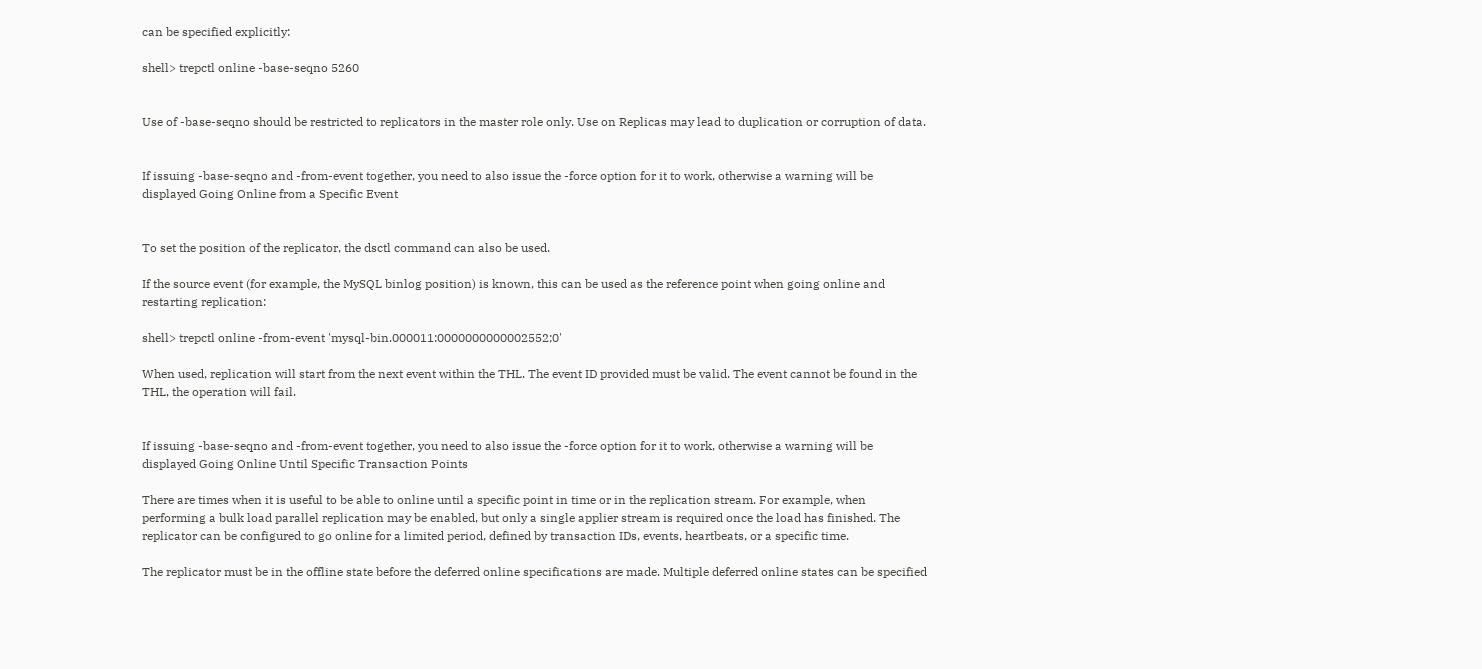can be specified explicitly:

shell> trepctl online -base-seqno 5260


Use of -base-seqno should be restricted to replicators in the master role only. Use on Replicas may lead to duplication or corruption of data.


If issuing -base-seqno and -from-event together, you need to also issue the -force option for it to work, otherwise a warning will be displayed Going Online from a Specific Event


To set the position of the replicator, the dsctl command can also be used.

If the source event (for example, the MySQL binlog position) is known, this can be used as the reference point when going online and restarting replication:

shell> trepctl online -from-event 'mysql-bin.000011:0000000000002552;0'

When used, replication will start from the next event within the THL. The event ID provided must be valid. The event cannot be found in the THL, the operation will fail.


If issuing -base-seqno and -from-event together, you need to also issue the -force option for it to work, otherwise a warning will be displayed Going Online Until Specific Transaction Points

There are times when it is useful to be able to online until a specific point in time or in the replication stream. For example, when performing a bulk load parallel replication may be enabled, but only a single applier stream is required once the load has finished. The replicator can be configured to go online for a limited period, defined by transaction IDs, events, heartbeats, or a specific time.

The replicator must be in the offline state before the deferred online specifications are made. Multiple deferred online states can be specified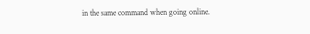in the same command when going online.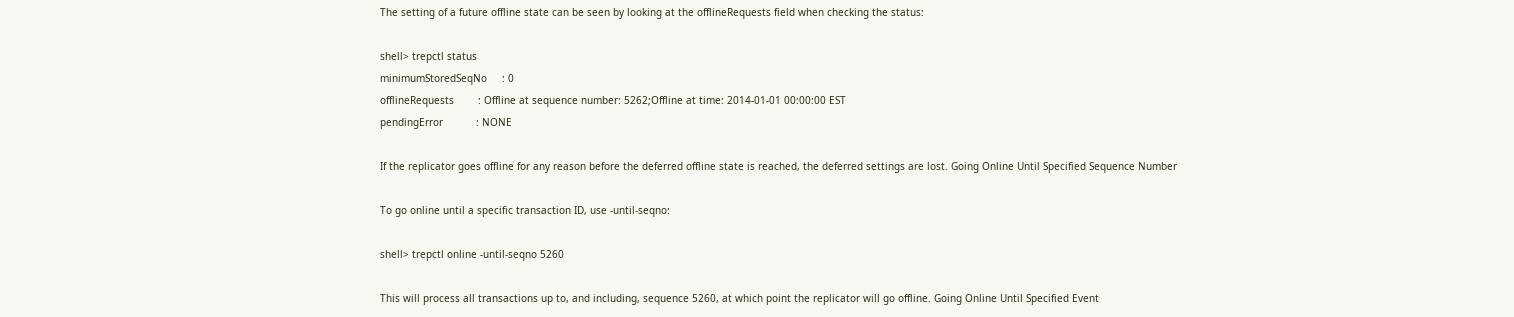The setting of a future offline state can be seen by looking at the offlineRequests field when checking the status:

shell> trepctl status
minimumStoredSeqNo     : 0
offlineRequests        : Offline at sequence number: 5262;Offline at time: 2014-01-01 00:00:00 EST
pendingError           : NONE

If the replicator goes offline for any reason before the deferred offline state is reached, the deferred settings are lost. Going Online Until Specified Sequence Number

To go online until a specific transaction ID, use -until-seqno:

shell> trepctl online -until-seqno 5260

This will process all transactions up to, and including, sequence 5260, at which point the replicator will go offline. Going Online Until Specified Event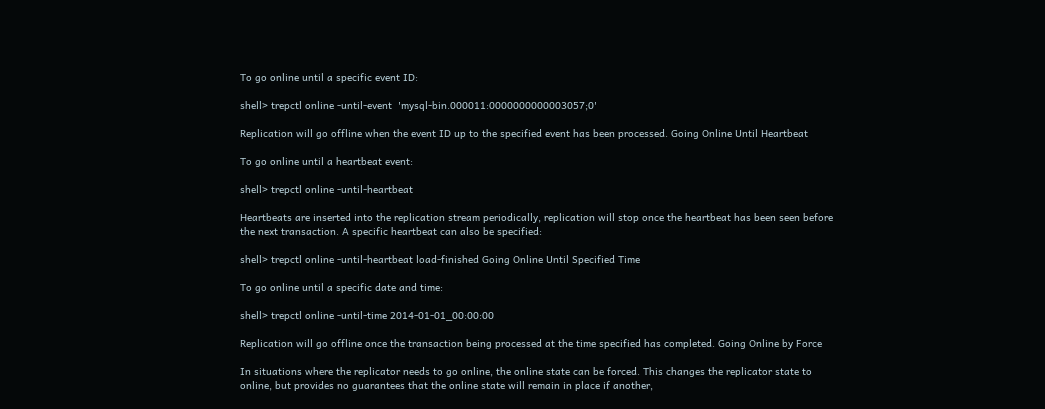To go online until a specific event ID:

shell> trepctl online -until-event  'mysql-bin.000011:0000000000003057;0'

Replication will go offline when the event ID up to the specified event has been processed. Going Online Until Heartbeat

To go online until a heartbeat event:

shell> trepctl online -until-heartbeat

Heartbeats are inserted into the replication stream periodically, replication will stop once the heartbeat has been seen before the next transaction. A specific heartbeat can also be specified:

shell> trepctl online -until-heartbeat load-finished Going Online Until Specified Time

To go online until a specific date and time:

shell> trepctl online -until-time 2014-01-01_00:00:00

Replication will go offline once the transaction being processed at the time specified has completed. Going Online by Force

In situations where the replicator needs to go online, the online state can be forced. This changes the replicator state to online, but provides no guarantees that the online state will remain in place if another,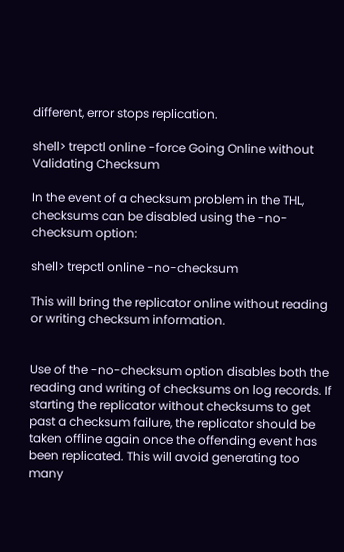different, error stops replication.

shell> trepctl online -force Going Online without Validating Checksum

In the event of a checksum problem in the THL, checksums can be disabled using the -no-checksum option:

shell> trepctl online -no-checksum

This will bring the replicator online without reading or writing checksum information.


Use of the -no-checksum option disables both the reading and writing of checksums on log records. If starting the replicator without checksums to get past a checksum failure, the replicator should be taken offline again once the offending event has been replicated. This will avoid generating too many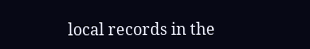local records in the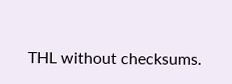THL without checksums.